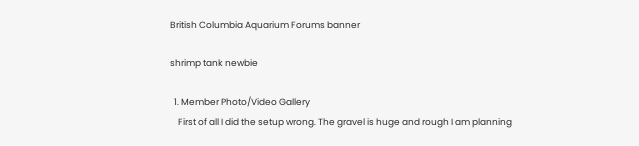British Columbia Aquarium Forums banner

shrimp tank newbie

  1. Member Photo/Video Gallery
    First of all I did the setup wrong. The gravel is huge and rough I am planning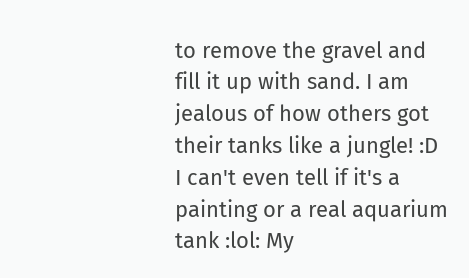to remove the gravel and fill it up with sand. I am jealous of how others got their tanks like a jungle! :D I can't even tell if it's a painting or a real aquarium tank :lol: My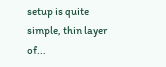setup is quite simple, thin layer of...